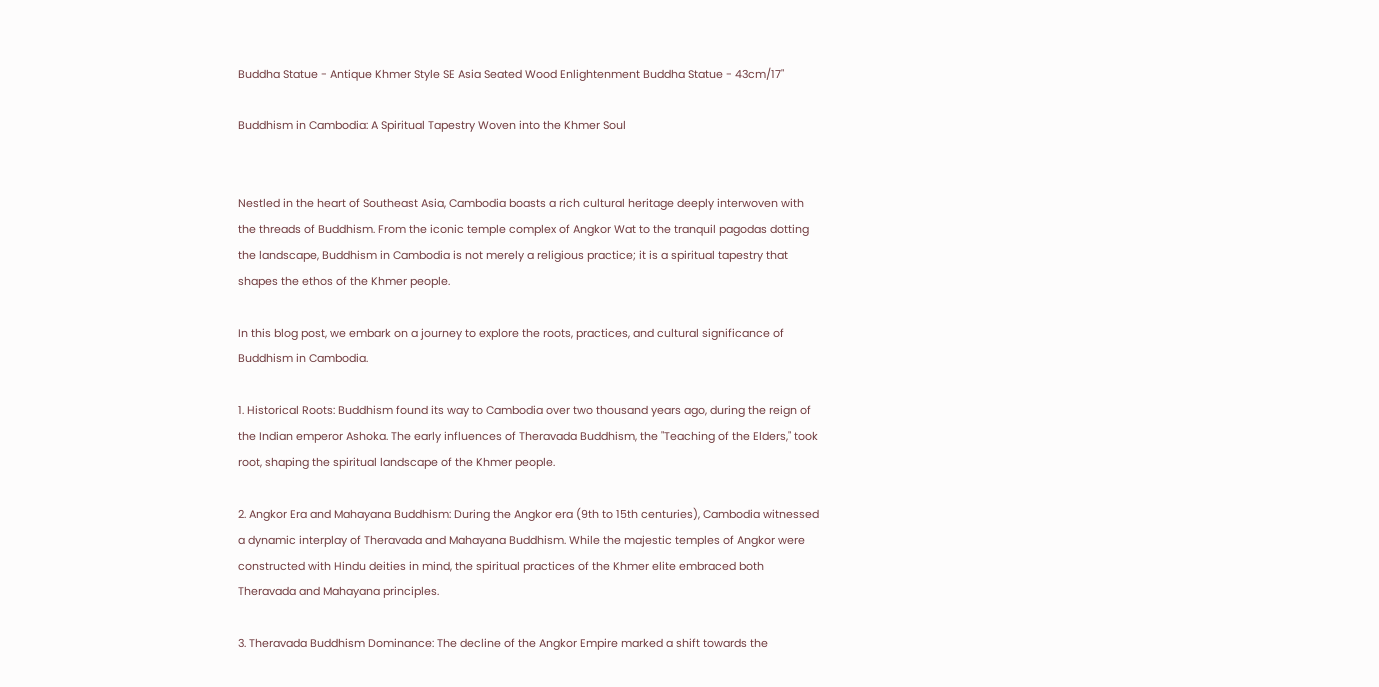Buddha Statue - Antique Khmer Style SE Asia Seated Wood Enlightenment Buddha Statue - 43cm/17"

Buddhism in Cambodia: A Spiritual Tapestry Woven into the Khmer Soul


Nestled in the heart of Southeast Asia, Cambodia boasts a rich cultural heritage deeply interwoven with the threads of Buddhism. From the iconic temple complex of Angkor Wat to the tranquil pagodas dotting the landscape, Buddhism in Cambodia is not merely a religious practice; it is a spiritual tapestry that shapes the ethos of the Khmer people.

In this blog post, we embark on a journey to explore the roots, practices, and cultural significance of Buddhism in Cambodia.

1. Historical Roots: Buddhism found its way to Cambodia over two thousand years ago, during the reign of the Indian emperor Ashoka. The early influences of Theravada Buddhism, the "Teaching of the Elders," took root, shaping the spiritual landscape of the Khmer people.

2. Angkor Era and Mahayana Buddhism: During the Angkor era (9th to 15th centuries), Cambodia witnessed a dynamic interplay of Theravada and Mahayana Buddhism. While the majestic temples of Angkor were constructed with Hindu deities in mind, the spiritual practices of the Khmer elite embraced both Theravada and Mahayana principles.

3. Theravada Buddhism Dominance: The decline of the Angkor Empire marked a shift towards the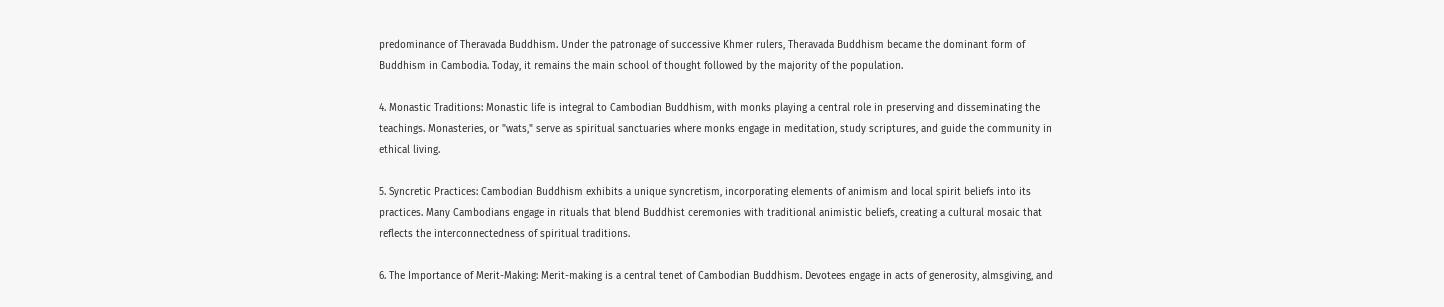predominance of Theravada Buddhism. Under the patronage of successive Khmer rulers, Theravada Buddhism became the dominant form of Buddhism in Cambodia. Today, it remains the main school of thought followed by the majority of the population.

4. Monastic Traditions: Monastic life is integral to Cambodian Buddhism, with monks playing a central role in preserving and disseminating the teachings. Monasteries, or "wats," serve as spiritual sanctuaries where monks engage in meditation, study scriptures, and guide the community in ethical living.

5. Syncretic Practices: Cambodian Buddhism exhibits a unique syncretism, incorporating elements of animism and local spirit beliefs into its practices. Many Cambodians engage in rituals that blend Buddhist ceremonies with traditional animistic beliefs, creating a cultural mosaic that reflects the interconnectedness of spiritual traditions.

6. The Importance of Merit-Making: Merit-making is a central tenet of Cambodian Buddhism. Devotees engage in acts of generosity, almsgiving, and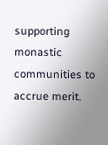supporting monastic communities to accrue merit.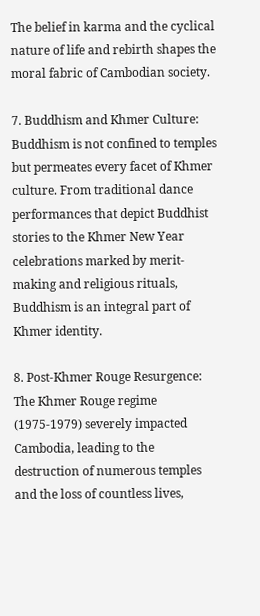The belief in karma and the cyclical nature of life and rebirth shapes the moral fabric of Cambodian society.

7. Buddhism and Khmer Culture: Buddhism is not confined to temples but permeates every facet of Khmer culture. From traditional dance performances that depict Buddhist stories to the Khmer New Year celebrations marked by merit-making and religious rituals, Buddhism is an integral part of Khmer identity.

8. Post-Khmer Rouge Resurgence: The Khmer Rouge regime (1975-1979) severely impacted Cambodia, leading to the destruction of numerous temples and the loss of countless lives,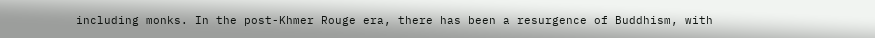including monks. In the post-Khmer Rouge era, there has been a resurgence of Buddhism, with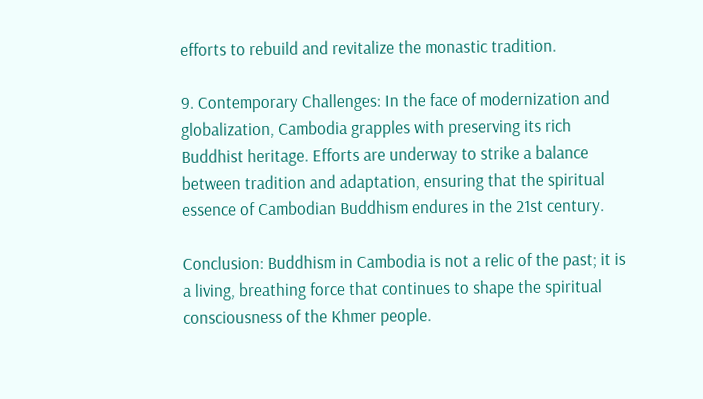efforts to rebuild and revitalize the monastic tradition.

9. Contemporary Challenges: In the face of modernization and globalization, Cambodia grapples with preserving its rich Buddhist heritage. Efforts are underway to strike a balance between tradition and adaptation, ensuring that the spiritual essence of Cambodian Buddhism endures in the 21st century.

Conclusion: Buddhism in Cambodia is not a relic of the past; it is a living, breathing force that continues to shape the spiritual consciousness of the Khmer people.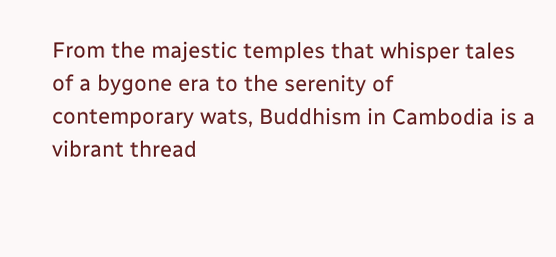From the majestic temples that whisper tales of a bygone era to the serenity of contemporary wats, Buddhism in Cambodia is a vibrant thread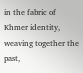in the fabric of Khmer identity, weaving together the past,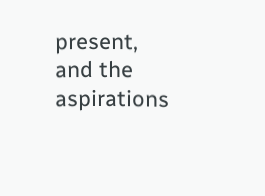present, and the aspirations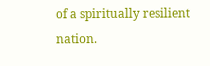of a spiritually resilient nation.